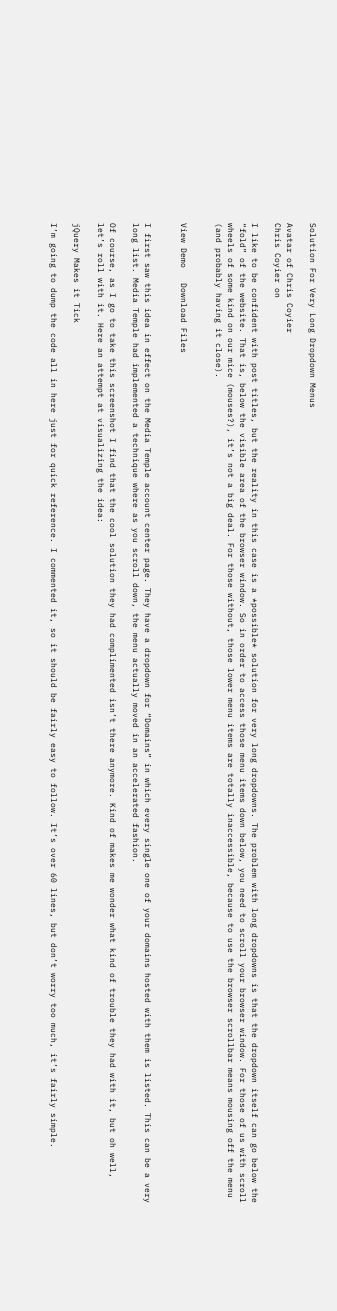Solution For Very Long Dropdown Menus

Avatar of Chris Coyier
Chris Coyier on

I like to be confident with post titles, but the reality in this case is a *possible* solution for very long dropdowns. The problem with long dropdowns is that the dropdown itself can go below the “fold” of the website. That is, below the visible area of the browser window. So in order to access those menu items down below, you need to scroll your browser window. For those of us with scroll wheels of some kind on our mice (mouses?), it’s not a big deal. For those without, those lower menu items are totally inaccessible, because to use the browser scrollbar means mousing off the menu (and probably having it close).


View Demo   Download Files


I first saw this idea in effect on the Media Temple account center page. They have a dropdown for “Domains” in which every single one of your domains hosted with them is listed. This can be a very long list. Media Temple had implemented a technique where as you scroll down, the menu actually moved in an accelerated fashion.

Of course, as I go to take this screenshot I find that the cool solution they had complimented isn’t there anymore. Kind of makes me wonder what kind of trouble they had with it, but oh well, let’s roll with it. Here an attempt at visualizing the idea:

jQuery Makes it Tick

I’m going to dump the code all in here just for quick reference. I commented it, so it should be fairly easy to follow. It’s over 60 lines, but don’t worry too much, it’s fairly simple.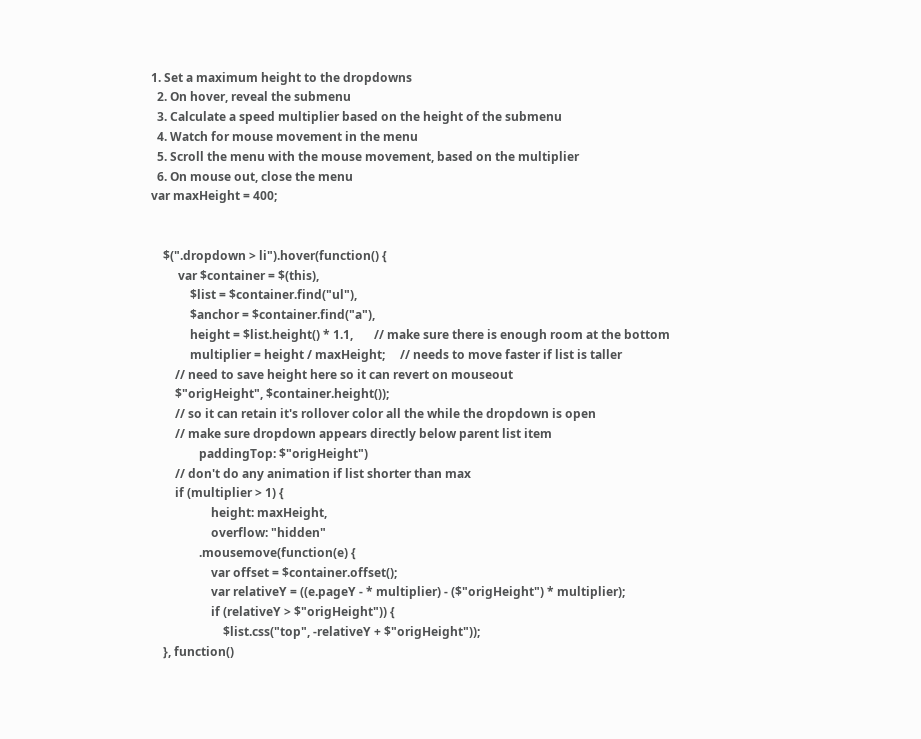1. Set a maximum height to the dropdowns
  2. On hover, reveal the submenu
  3. Calculate a speed multiplier based on the height of the submenu
  4. Watch for mouse movement in the menu
  5. Scroll the menu with the mouse movement, based on the multiplier
  6. On mouse out, close the menu
var maxHeight = 400;


    $(".dropdown > li").hover(function() {
         var $container = $(this),
             $list = $container.find("ul"),
             $anchor = $container.find("a"),
             height = $list.height() * 1.1,       // make sure there is enough room at the bottom
             multiplier = height / maxHeight;     // needs to move faster if list is taller
        // need to save height here so it can revert on mouseout
        $"origHeight", $container.height());
        // so it can retain it's rollover color all the while the dropdown is open
        // make sure dropdown appears directly below parent list item
                paddingTop: $"origHeight")
        // don't do any animation if list shorter than max
        if (multiplier > 1) {
                    height: maxHeight,
                    overflow: "hidden"
                .mousemove(function(e) {
                    var offset = $container.offset();
                    var relativeY = ((e.pageY - * multiplier) - ($"origHeight") * multiplier);
                    if (relativeY > $"origHeight")) {
                        $list.css("top", -relativeY + $"origHeight"));
    }, function()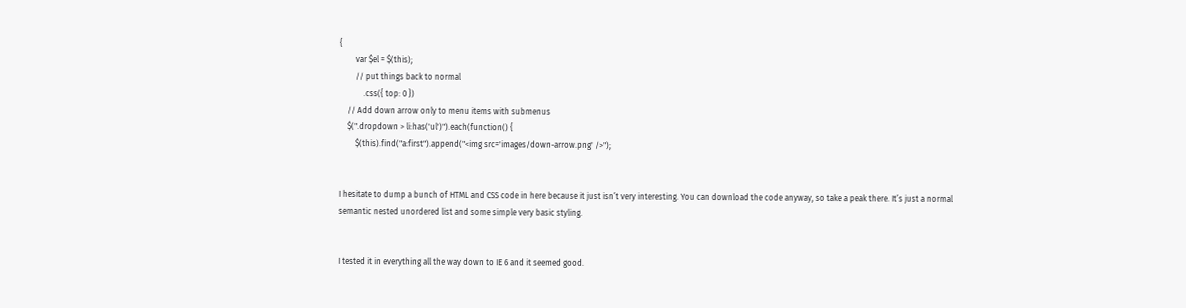{
        var $el = $(this);
        // put things back to normal
            .css({ top: 0 })
    // Add down arrow only to menu items with submenus
    $(".dropdown > li:has('ul')").each(function() {
        $(this).find("a:first").append("<img src='images/down-arrow.png' />");


I hesitate to dump a bunch of HTML and CSS code in here because it just isn’t very interesting. You can download the code anyway, so take a peak there. It’s just a normal semantic nested unordered list and some simple very basic styling.


I tested it in everything all the way down to IE 6 and it seemed good.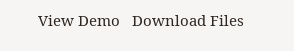View Demo   Download Files